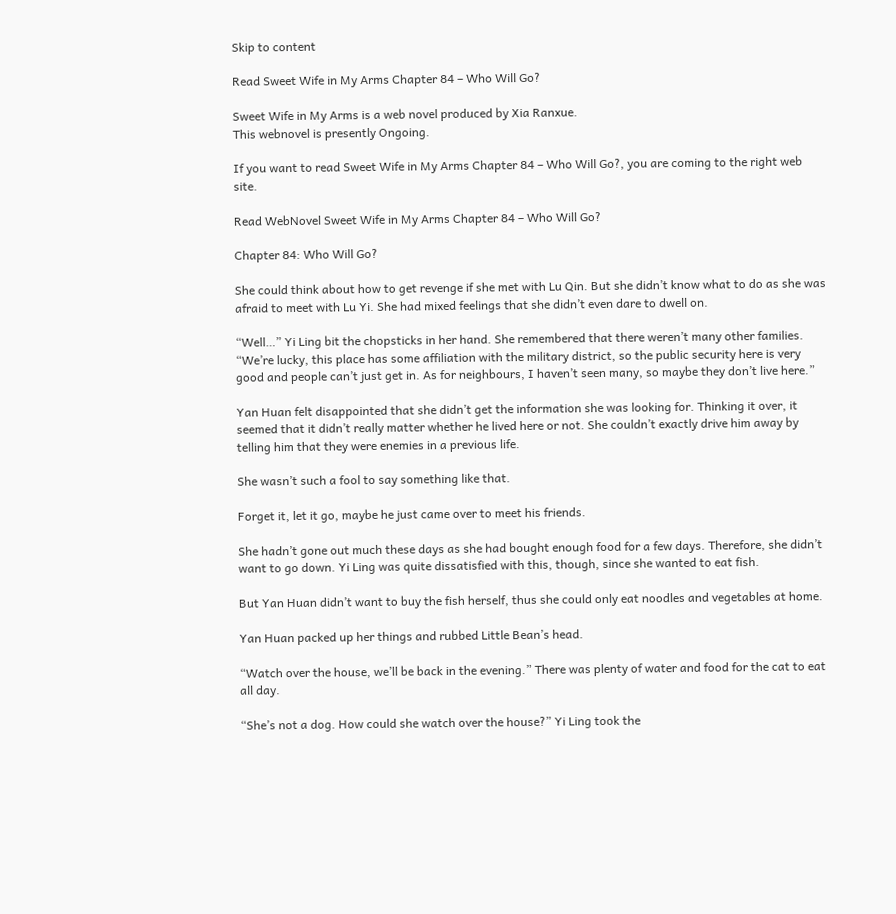Skip to content

Read Sweet Wife in My Arms Chapter 84 – Who Will Go?

Sweet Wife in My Arms is a web novel produced by Xia Ranxue.
This webnovel is presently Ongoing.

If you want to read Sweet Wife in My Arms Chapter 84 – Who Will Go?, you are coming to the right web site.

Read WebNovel Sweet Wife in My Arms Chapter 84 – Who Will Go?

Chapter 84: Who Will Go?

She could think about how to get revenge if she met with Lu Qin. But she didn’t know what to do as she was afraid to meet with Lu Yi. She had mixed feelings that she didn’t even dare to dwell on.

“Well…” Yi Ling bit the chopsticks in her hand. She remembered that there weren’t many other families. “We’re lucky, this place has some affiliation with the military district, so the public security here is very good and people can’t just get in. As for neighbours, I haven’t seen many, so maybe they don’t live here.”

Yan Huan felt disappointed that she didn’t get the information she was looking for. Thinking it over, it seemed that it didn’t really matter whether he lived here or not. She couldn’t exactly drive him away by telling him that they were enemies in a previous life.

She wasn’t such a fool to say something like that.

Forget it, let it go, maybe he just came over to meet his friends.

She hadn’t gone out much these days as she had bought enough food for a few days. Therefore, she didn’t want to go down. Yi Ling was quite dissatisfied with this, though, since she wanted to eat fish.

But Yan Huan didn’t want to buy the fish herself, thus she could only eat noodles and vegetables at home.

Yan Huan packed up her things and rubbed Little Bean’s head.

“Watch over the house, we’ll be back in the evening.” There was plenty of water and food for the cat to eat all day.

“She’s not a dog. How could she watch over the house?” Yi Ling took the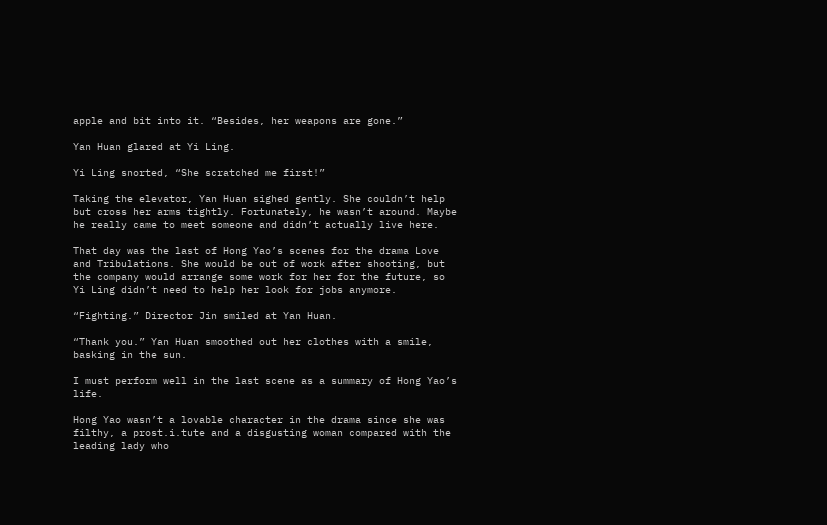apple and bit into it. “Besides, her weapons are gone.”

Yan Huan glared at Yi Ling.

Yi Ling snorted, “She scratched me first!”

Taking the elevator, Yan Huan sighed gently. She couldn’t help but cross her arms tightly. Fortunately, he wasn’t around. Maybe he really came to meet someone and didn’t actually live here.

That day was the last of Hong Yao’s scenes for the drama Love and Tribulations. She would be out of work after shooting, but the company would arrange some work for her for the future, so Yi Ling didn’t need to help her look for jobs anymore.

“Fighting.” Director Jin smiled at Yan Huan.

“Thank you.” Yan Huan smoothed out her clothes with a smile, basking in the sun.

I must perform well in the last scene as a summary of Hong Yao’s life.

Hong Yao wasn’t a lovable character in the drama since she was filthy, a prost.i.tute and a disgusting woman compared with the leading lady who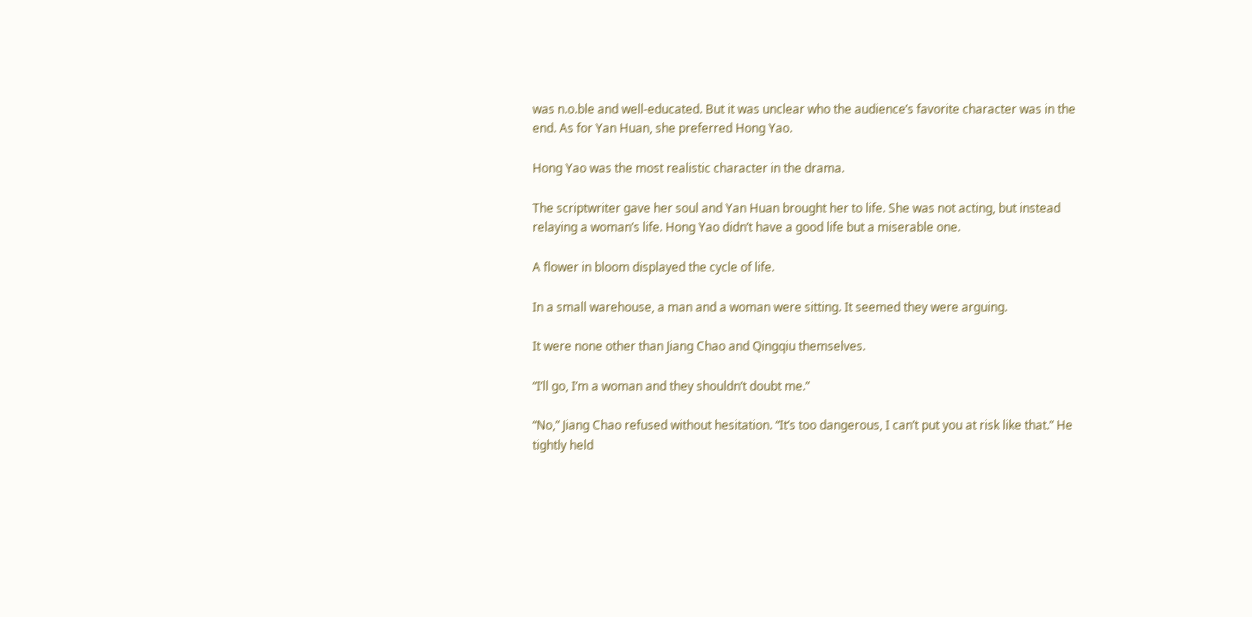was n.o.ble and well-educated. But it was unclear who the audience’s favorite character was in the end. As for Yan Huan, she preferred Hong Yao.

Hong Yao was the most realistic character in the drama.

The scriptwriter gave her soul and Yan Huan brought her to life. She was not acting, but instead relaying a woman’s life. Hong Yao didn’t have a good life but a miserable one.

A flower in bloom displayed the cycle of life.

In a small warehouse, a man and a woman were sitting. It seemed they were arguing.

It were none other than Jiang Chao and Qingqiu themselves.

“I’ll go, I’m a woman and they shouldn’t doubt me.”

“No,” Jiang Chao refused without hesitation. “It’s too dangerous, I can’t put you at risk like that.” He tightly held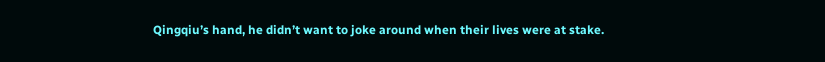Qingqiu’s hand, he didn’t want to joke around when their lives were at stake.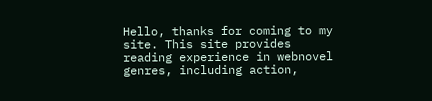Hello, thanks for coming to my site. This site provides reading experience in webnovel genres, including action,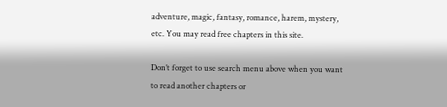adventure, magic, fantasy, romance, harem, mystery, etc. You may read free chapters in this site.

Don’t forget to use search menu above when you want to read another chapters or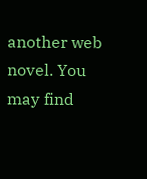another web novel. You may find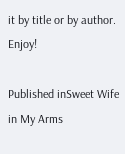it by title or by author. Enjoy!

Published inSweet Wife in My Arms